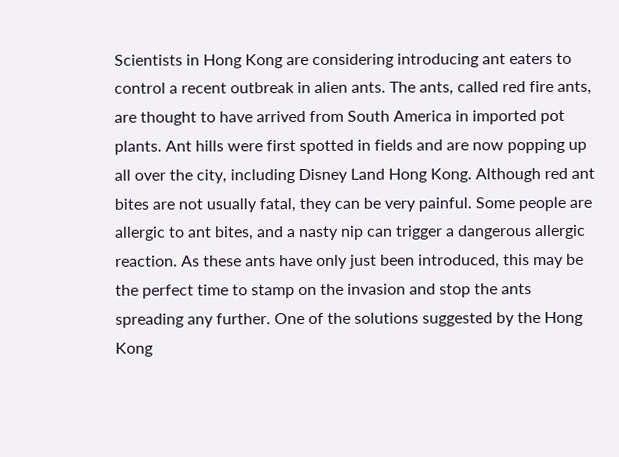Scientists in Hong Kong are considering introducing ant eaters to control a recent outbreak in alien ants. The ants, called red fire ants, are thought to have arrived from South America in imported pot plants. Ant hills were first spotted in fields and are now popping up all over the city, including Disney Land Hong Kong. Although red ant bites are not usually fatal, they can be very painful. Some people are allergic to ant bites, and a nasty nip can trigger a dangerous allergic reaction. As these ants have only just been introduced, this may be the perfect time to stamp on the invasion and stop the ants spreading any further. One of the solutions suggested by the Hong Kong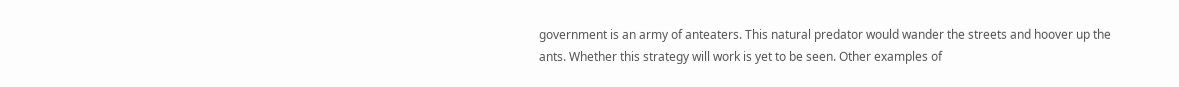government is an army of anteaters. This natural predator would wander the streets and hoover up the ants. Whether this strategy will work is yet to be seen. Other examples of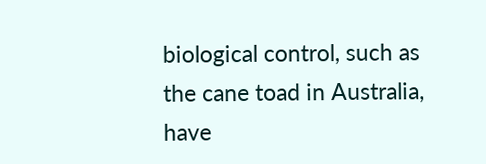biological control, such as the cane toad in Australia, have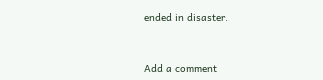ended in disaster.


Add a comment